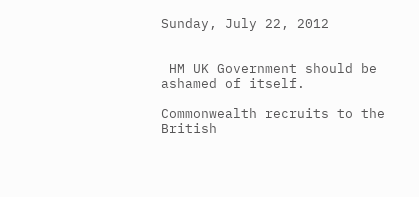Sunday, July 22, 2012


 HM UK Government should be ashamed of itself.

Commonwealth recruits to the British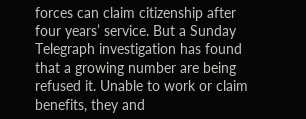forces can claim citizenship after four years’ service. But a Sunday Telegraph investigation has found that a growing number are being refused it. Unable to work or claim benefits, they and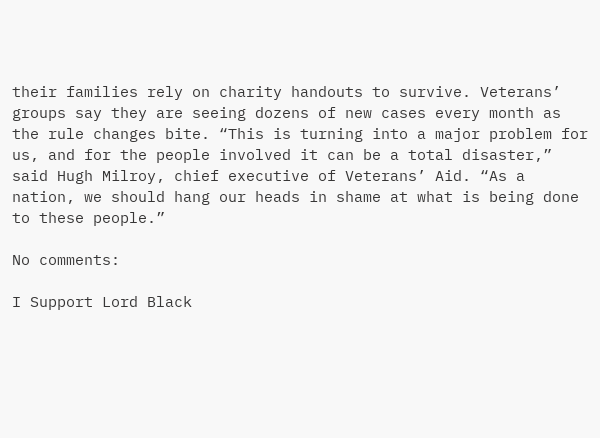their families rely on charity handouts to survive. Veterans’ groups say they are seeing dozens of new cases every month as the rule changes bite. “This is turning into a major problem for us, and for the people involved it can be a total disaster,” said Hugh Milroy, chief executive of Veterans’ Aid. “As a nation, we should hang our heads in shame at what is being done to these people.”

No comments:

I Support Lord Black